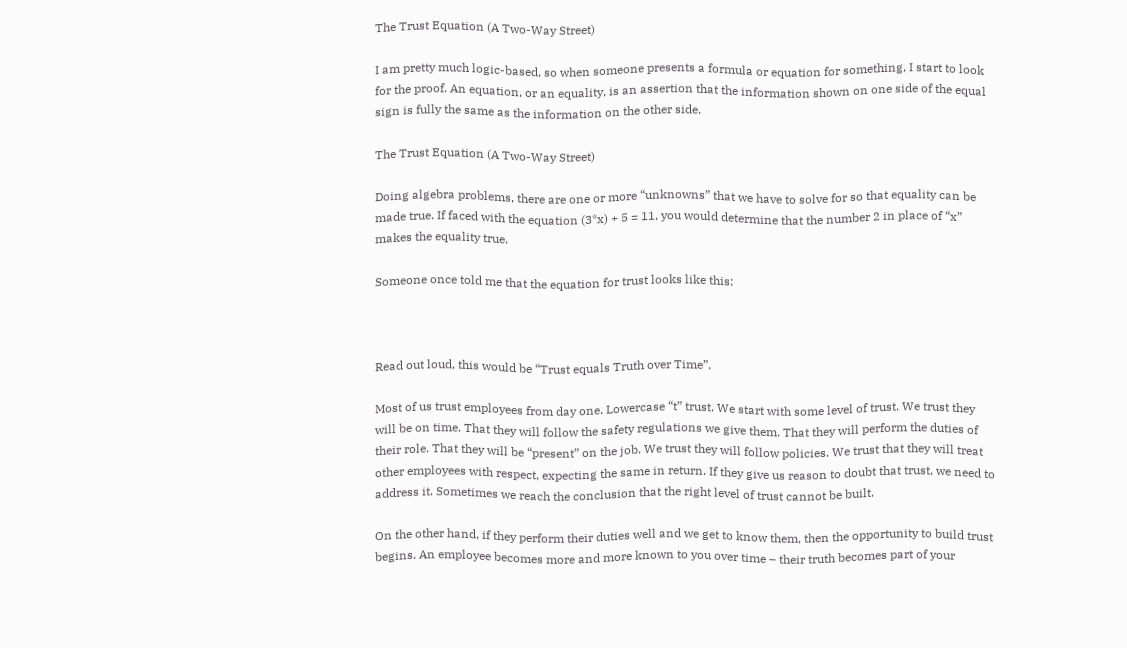The Trust Equation (A Two-Way Street)

I am pretty much logic-based, so when someone presents a formula or equation for something, I start to look for the proof. An equation, or an equality, is an assertion that the information shown on one side of the equal sign is fully the same as the information on the other side.

The Trust Equation (A Two-Way Street)

Doing algebra problems, there are one or more “unknowns” that we have to solve for so that equality can be made true. If faced with the equation (3*x) + 5 = 11, you would determine that the number 2 in place of “x” makes the equality true.

Someone once told me that the equation for trust looks like this:



Read out loud, this would be “Trust equals Truth over Time”.

Most of us trust employees from day one. Lowercase “t” trust. We start with some level of trust. We trust they will be on time. That they will follow the safety regulations we give them. That they will perform the duties of their role. That they will be “present” on the job. We trust they will follow policies. We trust that they will treat other employees with respect, expecting the same in return. If they give us reason to doubt that trust, we need to address it. Sometimes we reach the conclusion that the right level of trust cannot be built.

On the other hand, if they perform their duties well and we get to know them, then the opportunity to build trust begins. An employee becomes more and more known to you over time – their truth becomes part of your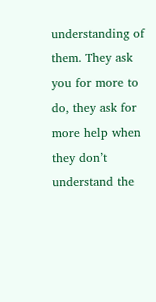understanding of them. They ask you for more to do, they ask for more help when they don’t understand the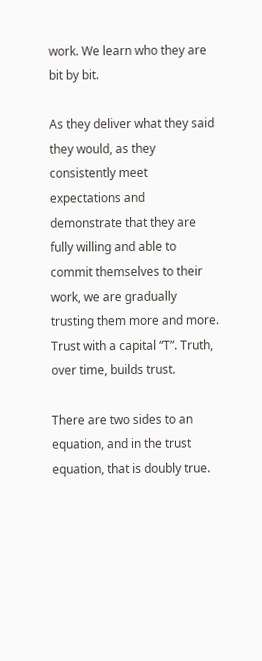work. We learn who they are bit by bit.

As they deliver what they said they would, as they consistently meet expectations and demonstrate that they are fully willing and able to commit themselves to their work, we are gradually trusting them more and more. Trust with a capital “T”. Truth, over time, builds trust.

There are two sides to an equation, and in the trust equation, that is doubly true.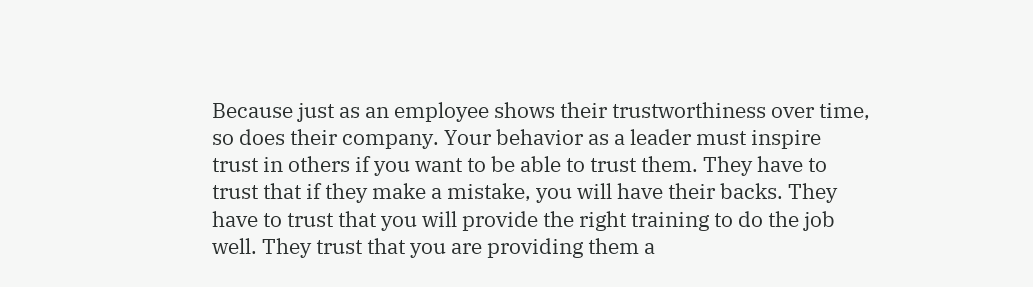Because just as an employee shows their trustworthiness over time, so does their company. Your behavior as a leader must inspire trust in others if you want to be able to trust them. They have to trust that if they make a mistake, you will have their backs. They have to trust that you will provide the right training to do the job well. They trust that you are providing them a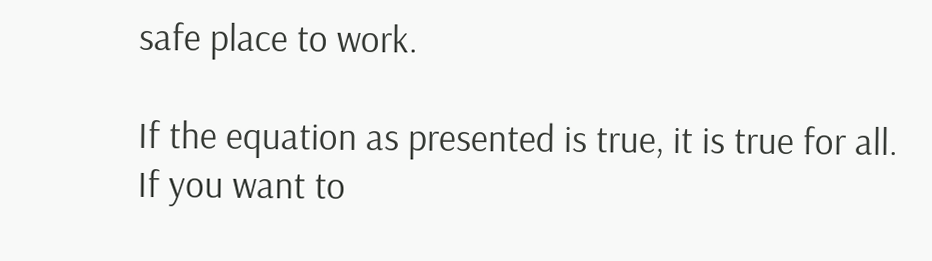safe place to work.

If the equation as presented is true, it is true for all. If you want to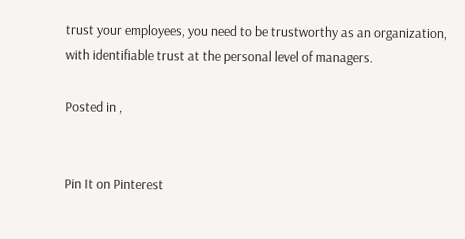trust your employees, you need to be trustworthy as an organization, with identifiable trust at the personal level of managers.

Posted in ,


Pin It on Pinterest